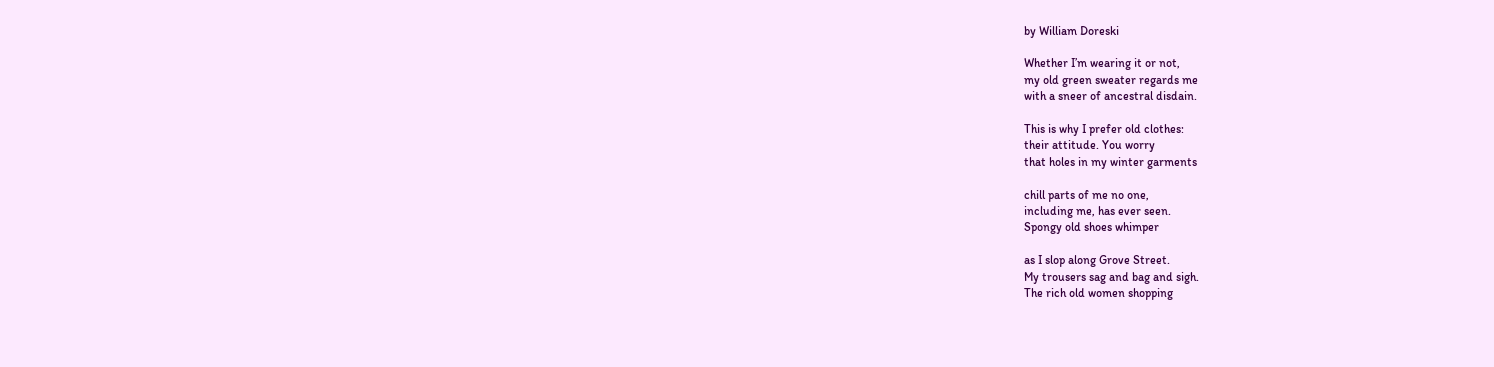by William Doreski

Whether I’m wearing it or not,
my old green sweater regards me
with a sneer of ancestral disdain.

This is why I prefer old clothes:
their attitude. You worry
that holes in my winter garments

chill parts of me no one,
including me, has ever seen.
Spongy old shoes whimper

as I slop along Grove Street.
My trousers sag and bag and sigh.
The rich old women shopping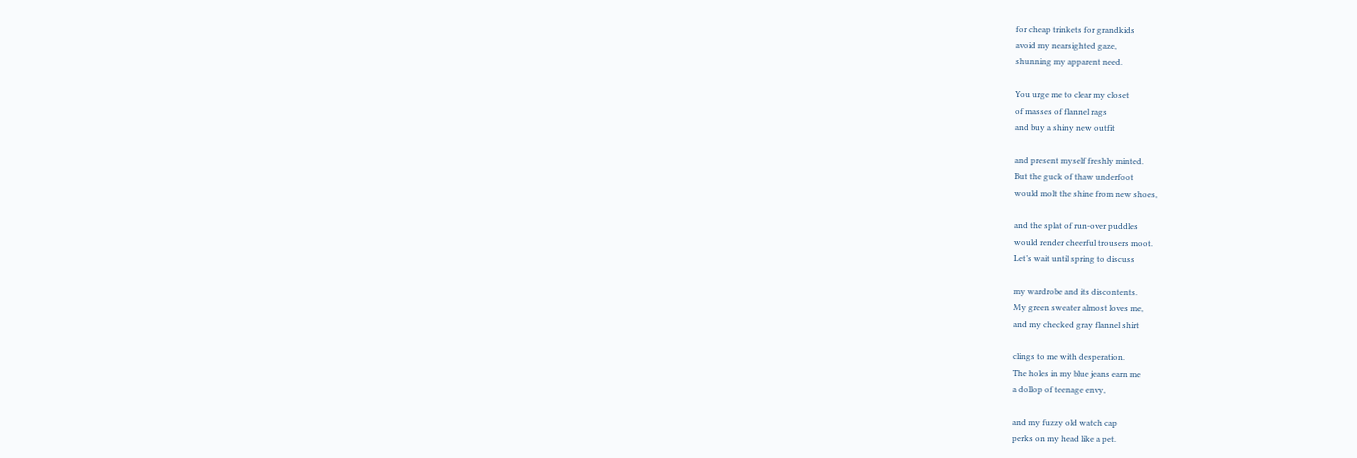for cheap trinkets for grandkids
avoid my nearsighted gaze,
shunning my apparent need.

You urge me to clear my closet
of masses of flannel rags
and buy a shiny new outfit

and present myself freshly minted.
But the guck of thaw underfoot
would molt the shine from new shoes,

and the splat of run-over puddles
would render cheerful trousers moot.
Let’s wait until spring to discuss

my wardrobe and its discontents.
My green sweater almost loves me,
and my checked gray flannel shirt

clings to me with desperation.
The holes in my blue jeans earn me
a dollop of teenage envy,

and my fuzzy old watch cap
perks on my head like a pet.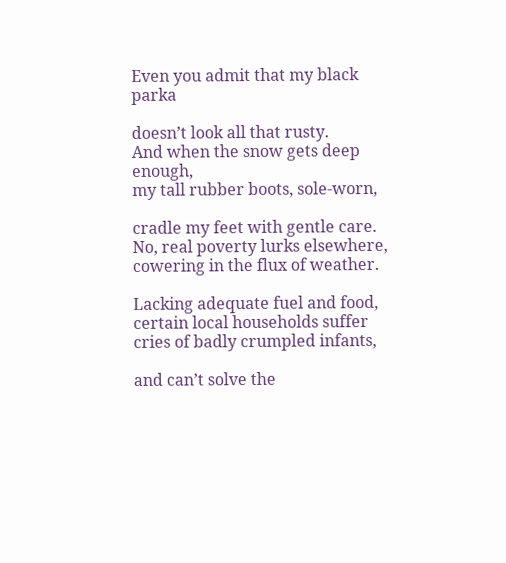Even you admit that my black parka

doesn’t look all that rusty.
And when the snow gets deep enough,
my tall rubber boots, sole-worn,

cradle my feet with gentle care.
No, real poverty lurks elsewhere,
cowering in the flux of weather.

Lacking adequate fuel and food,
certain local households suffer
cries of badly crumpled infants,

and can’t solve the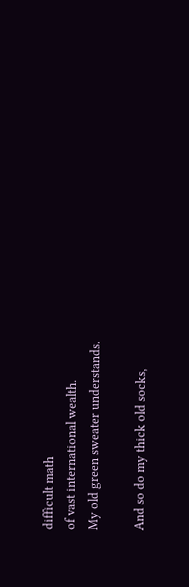difficult math
of vast international wealth.
My old green sweater understands.

And so do my thick old socks,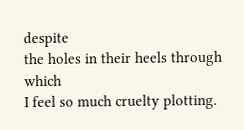despite
the holes in their heels through which
I feel so much cruelty plotting.